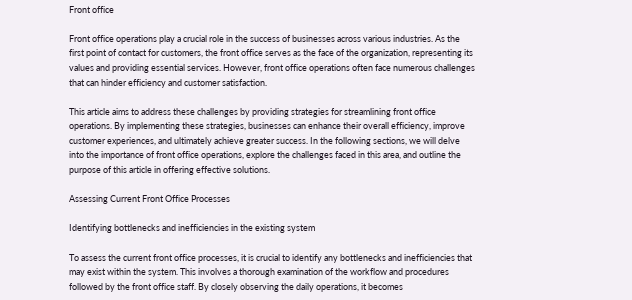Front office

Front office operations play a crucial role in the success of businesses across various industries. As the first point of contact for customers, the front office serves as the face of the organization, representing its values and providing essential services. However, front office operations often face numerous challenges that can hinder efficiency and customer satisfaction.

This article aims to address these challenges by providing strategies for streamlining front office operations. By implementing these strategies, businesses can enhance their overall efficiency, improve customer experiences, and ultimately achieve greater success. In the following sections, we will delve into the importance of front office operations, explore the challenges faced in this area, and outline the purpose of this article in offering effective solutions.

Assessing Current Front Office Processes

Identifying bottlenecks and inefficiencies in the existing system

To assess the current front office processes, it is crucial to identify any bottlenecks and inefficiencies that may exist within the system. This involves a thorough examination of the workflow and procedures followed by the front office staff. By closely observing the daily operations, it becomes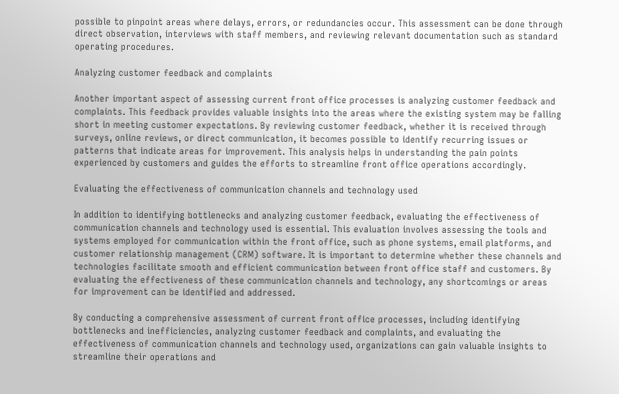possible to pinpoint areas where delays, errors, or redundancies occur. This assessment can be done through direct observation, interviews with staff members, and reviewing relevant documentation such as standard operating procedures.

Analyzing customer feedback and complaints

Another important aspect of assessing current front office processes is analyzing customer feedback and complaints. This feedback provides valuable insights into the areas where the existing system may be falling short in meeting customer expectations. By reviewing customer feedback, whether it is received through surveys, online reviews, or direct communication, it becomes possible to identify recurring issues or patterns that indicate areas for improvement. This analysis helps in understanding the pain points experienced by customers and guides the efforts to streamline front office operations accordingly.

Evaluating the effectiveness of communication channels and technology used

In addition to identifying bottlenecks and analyzing customer feedback, evaluating the effectiveness of communication channels and technology used is essential. This evaluation involves assessing the tools and systems employed for communication within the front office, such as phone systems, email platforms, and customer relationship management (CRM) software. It is important to determine whether these channels and technologies facilitate smooth and efficient communication between front office staff and customers. By evaluating the effectiveness of these communication channels and technology, any shortcomings or areas for improvement can be identified and addressed.

By conducting a comprehensive assessment of current front office processes, including identifying bottlenecks and inefficiencies, analyzing customer feedback and complaints, and evaluating the effectiveness of communication channels and technology used, organizations can gain valuable insights to streamline their operations and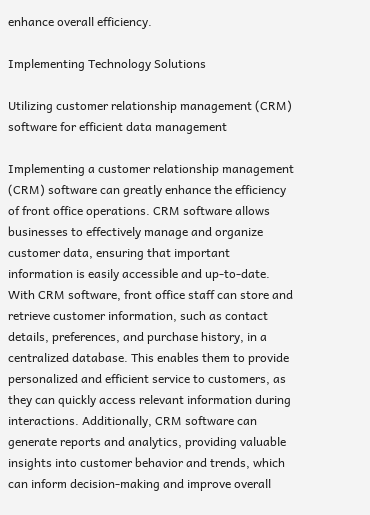enhance overall efficiency.

Implementing Technology Solutions

Utilizing customer relationship management (CRM) software for efficient data management

Implementing a customer relationship management (CRM) software can greatly enhance the efficiency of front office operations. CRM software allows businesses to effectively manage and organize customer data, ensuring that important information is easily accessible and up-to-date. With CRM software, front office staff can store and retrieve customer information, such as contact details, preferences, and purchase history, in a centralized database. This enables them to provide personalized and efficient service to customers, as they can quickly access relevant information during interactions. Additionally, CRM software can generate reports and analytics, providing valuable insights into customer behavior and trends, which can inform decision-making and improve overall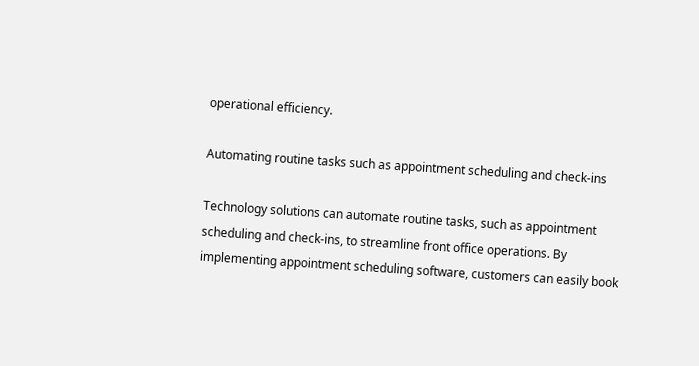operational efficiency.

Automating routine tasks such as appointment scheduling and check-ins

Technology solutions can automate routine tasks, such as appointment scheduling and check-ins, to streamline front office operations. By implementing appointment scheduling software, customers can easily book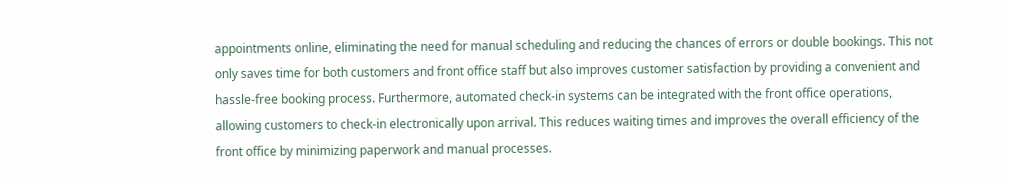appointments online, eliminating the need for manual scheduling and reducing the chances of errors or double bookings. This not only saves time for both customers and front office staff but also improves customer satisfaction by providing a convenient and hassle-free booking process. Furthermore, automated check-in systems can be integrated with the front office operations, allowing customers to check-in electronically upon arrival. This reduces waiting times and improves the overall efficiency of the front office by minimizing paperwork and manual processes.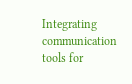Integrating communication tools for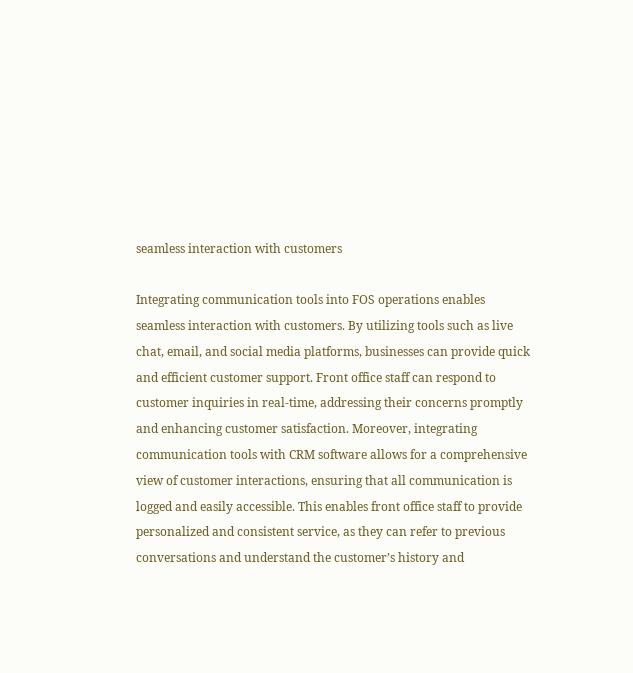seamless interaction with customers

Integrating communication tools into FOS operations enables seamless interaction with customers. By utilizing tools such as live chat, email, and social media platforms, businesses can provide quick and efficient customer support. Front office staff can respond to customer inquiries in real-time, addressing their concerns promptly and enhancing customer satisfaction. Moreover, integrating communication tools with CRM software allows for a comprehensive view of customer interactions, ensuring that all communication is logged and easily accessible. This enables front office staff to provide personalized and consistent service, as they can refer to previous conversations and understand the customer’s history and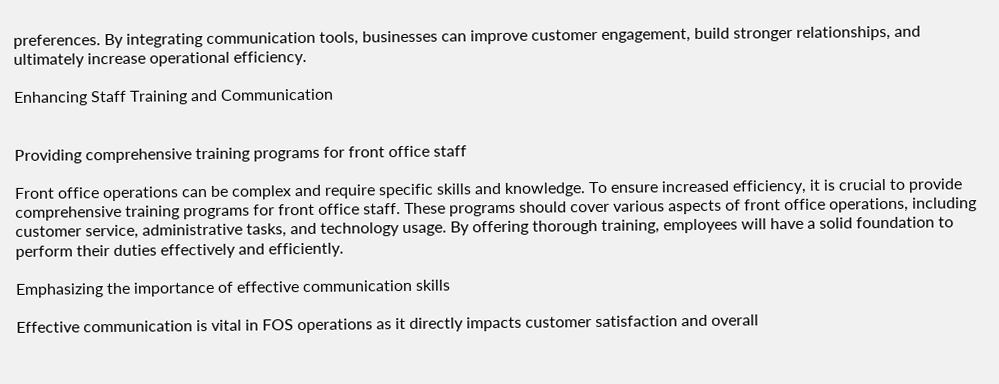preferences. By integrating communication tools, businesses can improve customer engagement, build stronger relationships, and ultimately increase operational efficiency.

Enhancing Staff Training and Communication


Providing comprehensive training programs for front office staff

Front office operations can be complex and require specific skills and knowledge. To ensure increased efficiency, it is crucial to provide comprehensive training programs for front office staff. These programs should cover various aspects of front office operations, including customer service, administrative tasks, and technology usage. By offering thorough training, employees will have a solid foundation to perform their duties effectively and efficiently.

Emphasizing the importance of effective communication skills

Effective communication is vital in FOS operations as it directly impacts customer satisfaction and overall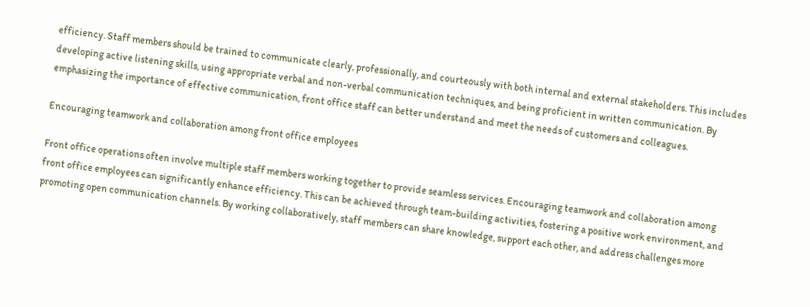efficiency. Staff members should be trained to communicate clearly, professionally, and courteously with both internal and external stakeholders. This includes developing active listening skills, using appropriate verbal and non-verbal communication techniques, and being proficient in written communication. By emphasizing the importance of effective communication, front office staff can better understand and meet the needs of customers and colleagues.

Encouraging teamwork and collaboration among front office employees

Front office operations often involve multiple staff members working together to provide seamless services. Encouraging teamwork and collaboration among front office employees can significantly enhance efficiency. This can be achieved through team-building activities, fostering a positive work environment, and promoting open communication channels. By working collaboratively, staff members can share knowledge, support each other, and address challenges more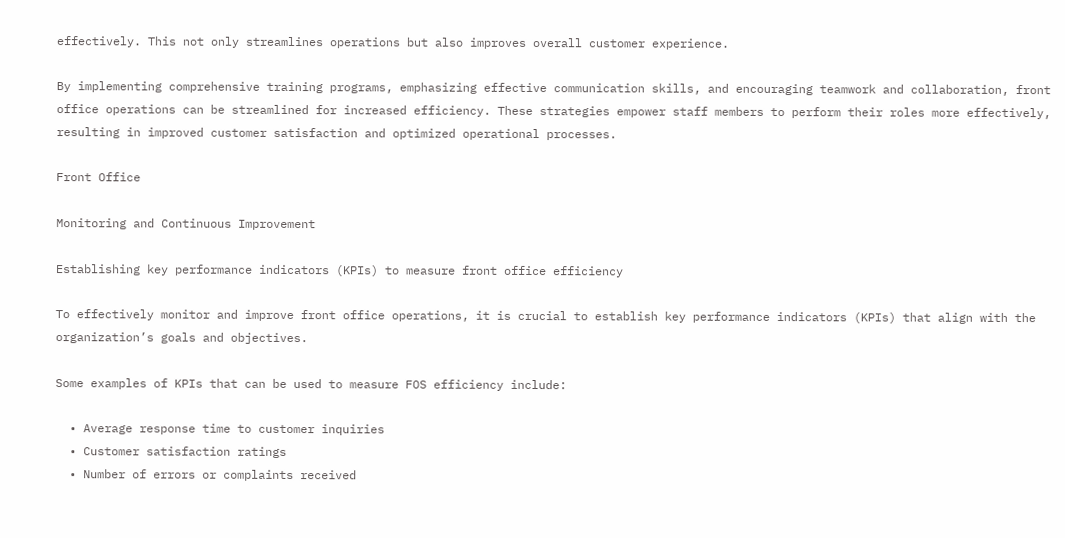effectively. This not only streamlines operations but also improves overall customer experience.

By implementing comprehensive training programs, emphasizing effective communication skills, and encouraging teamwork and collaboration, front office operations can be streamlined for increased efficiency. These strategies empower staff members to perform their roles more effectively, resulting in improved customer satisfaction and optimized operational processes.

Front Office

Monitoring and Continuous Improvement

Establishing key performance indicators (KPIs) to measure front office efficiency

To effectively monitor and improve front office operations, it is crucial to establish key performance indicators (KPIs) that align with the organization’s goals and objectives.

Some examples of KPIs that can be used to measure FOS efficiency include:

  • Average response time to customer inquiries
  • Customer satisfaction ratings
  • Number of errors or complaints received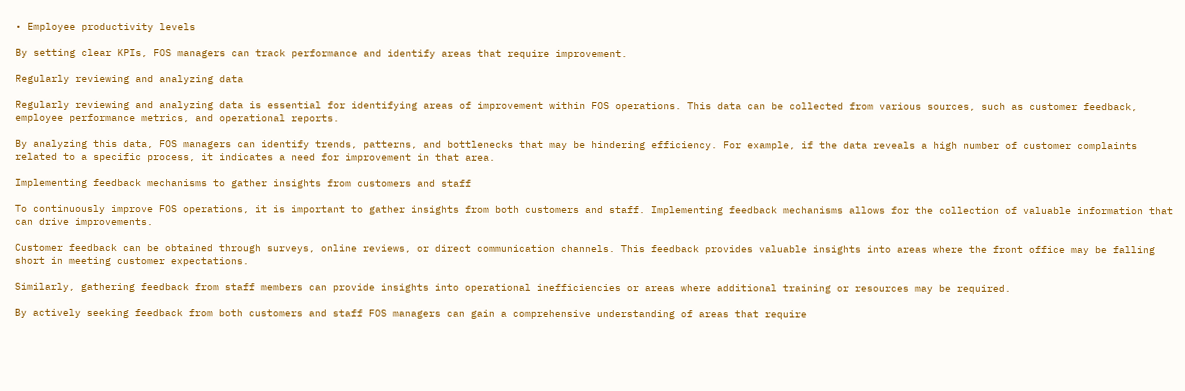• Employee productivity levels

By setting clear KPIs, FOS managers can track performance and identify areas that require improvement.

Regularly reviewing and analyzing data

Regularly reviewing and analyzing data is essential for identifying areas of improvement within FOS operations. This data can be collected from various sources, such as customer feedback, employee performance metrics, and operational reports.

By analyzing this data, FOS managers can identify trends, patterns, and bottlenecks that may be hindering efficiency. For example, if the data reveals a high number of customer complaints related to a specific process, it indicates a need for improvement in that area.

Implementing feedback mechanisms to gather insights from customers and staff

To continuously improve FOS operations, it is important to gather insights from both customers and staff. Implementing feedback mechanisms allows for the collection of valuable information that can drive improvements.

Customer feedback can be obtained through surveys, online reviews, or direct communication channels. This feedback provides valuable insights into areas where the front office may be falling short in meeting customer expectations.

Similarly, gathering feedback from staff members can provide insights into operational inefficiencies or areas where additional training or resources may be required.

By actively seeking feedback from both customers and staff FOS managers can gain a comprehensive understanding of areas that require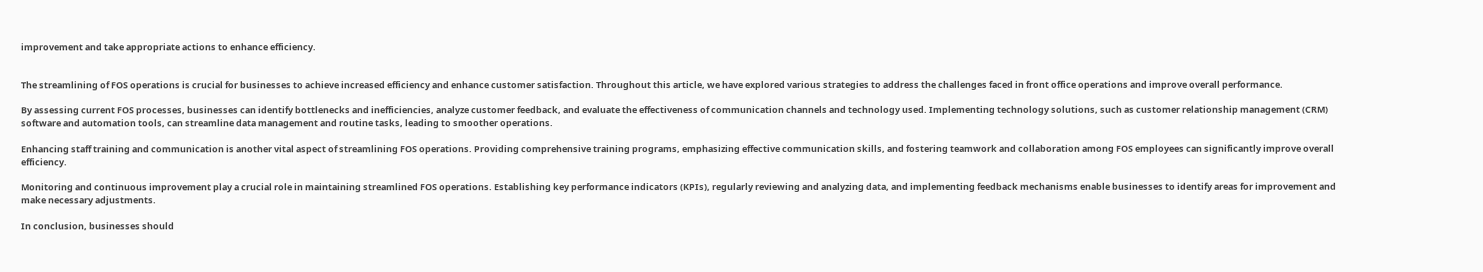improvement and take appropriate actions to enhance efficiency.


The streamlining of FOS operations is crucial for businesses to achieve increased efficiency and enhance customer satisfaction. Throughout this article, we have explored various strategies to address the challenges faced in front office operations and improve overall performance.

By assessing current FOS processes, businesses can identify bottlenecks and inefficiencies, analyze customer feedback, and evaluate the effectiveness of communication channels and technology used. Implementing technology solutions, such as customer relationship management (CRM) software and automation tools, can streamline data management and routine tasks, leading to smoother operations.

Enhancing staff training and communication is another vital aspect of streamlining FOS operations. Providing comprehensive training programs, emphasizing effective communication skills, and fostering teamwork and collaboration among FOS employees can significantly improve overall efficiency.

Monitoring and continuous improvement play a crucial role in maintaining streamlined FOS operations. Establishing key performance indicators (KPIs), regularly reviewing and analyzing data, and implementing feedback mechanisms enable businesses to identify areas for improvement and make necessary adjustments.

In conclusion, businesses should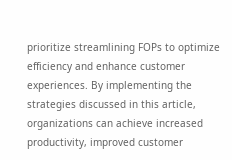prioritize streamlining FOPs to optimize efficiency and enhance customer experiences. By implementing the strategies discussed in this article, organizations can achieve increased productivity, improved customer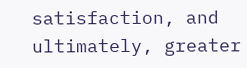satisfaction, and ultimately, greater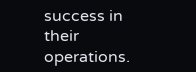success in their operations.